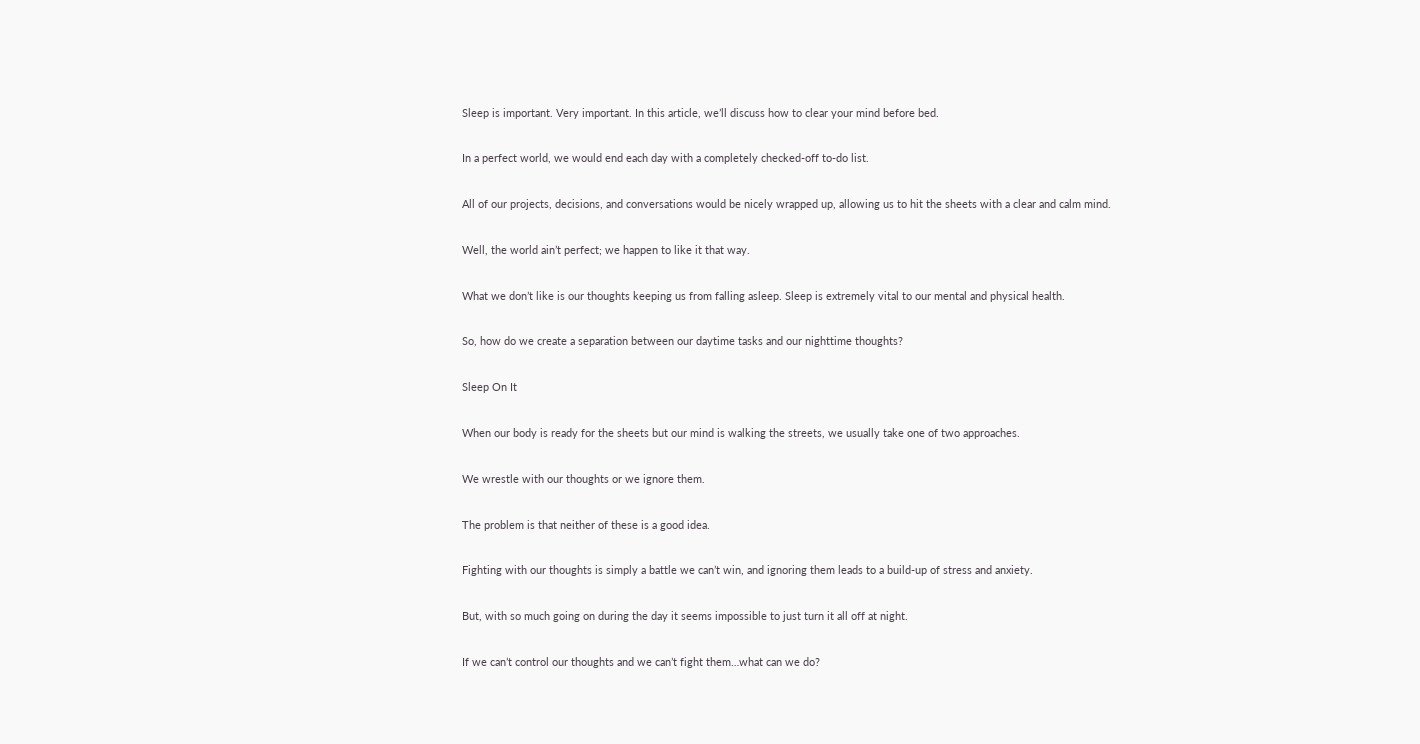Sleep is important. Very important. In this article, we’ll discuss how to clear your mind before bed.

In a perfect world, we would end each day with a completely checked-off to-do list.

All of our projects, decisions, and conversations would be nicely wrapped up, allowing us to hit the sheets with a clear and calm mind.

Well, the world ain’t perfect; we happen to like it that way.

What we don’t like is our thoughts keeping us from falling asleep. Sleep is extremely vital to our mental and physical health.

So, how do we create a separation between our daytime tasks and our nighttime thoughts?

Sleep On It

When our body is ready for the sheets but our mind is walking the streets, we usually take one of two approaches.

We wrestle with our thoughts or we ignore them.

The problem is that neither of these is a good idea.

Fighting with our thoughts is simply a battle we can’t win, and ignoring them leads to a build-up of stress and anxiety.

But, with so much going on during the day it seems impossible to just turn it all off at night.

If we can’t control our thoughts and we can’t fight them…what can we do?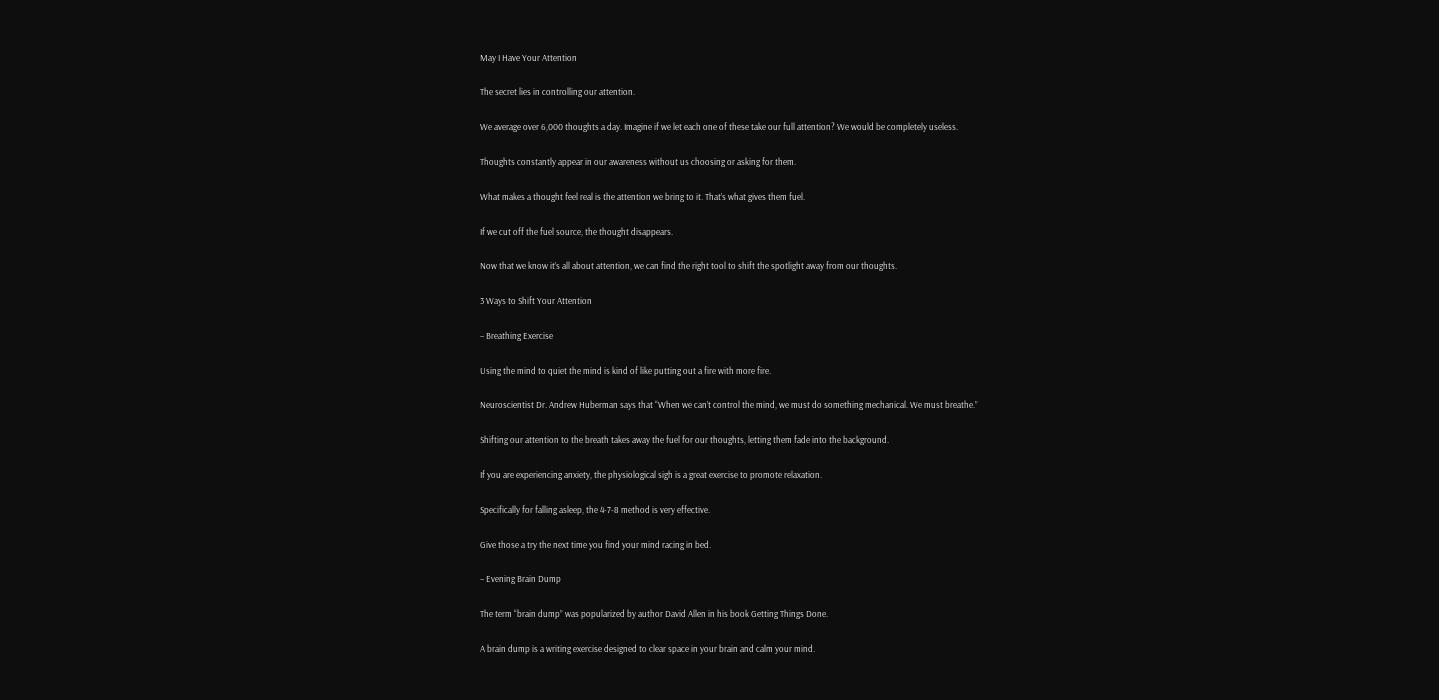May I Have Your Attention

The secret lies in controlling our attention.

We average over 6,000 thoughts a day. Imagine if we let each one of these take our full attention? We would be completely useless.

Thoughts constantly appear in our awareness without us choosing or asking for them.

What makes a thought feel real is the attention we bring to it. That’s what gives them fuel.

If we cut off the fuel source, the thought disappears.

Now that we know it’s all about attention, we can find the right tool to shift the spotlight away from our thoughts.

3 Ways to Shift Your Attention

– Breathing Exercise

Using the mind to quiet the mind is kind of like putting out a fire with more fire.

Neuroscientist Dr. Andrew Huberman says that “When we can’t control the mind, we must do something mechanical. We must breathe.”

Shifting our attention to the breath takes away the fuel for our thoughts, letting them fade into the background.

If you are experiencing anxiety, the physiological sigh is a great exercise to promote relaxation.

Specifically for falling asleep, the 4-7-8 method is very effective.

Give those a try the next time you find your mind racing in bed.

– Evening Brain Dump

The term “brain dump” was popularized by author David Allen in his book Getting Things Done.

A brain dump is a writing exercise designed to clear space in your brain and calm your mind.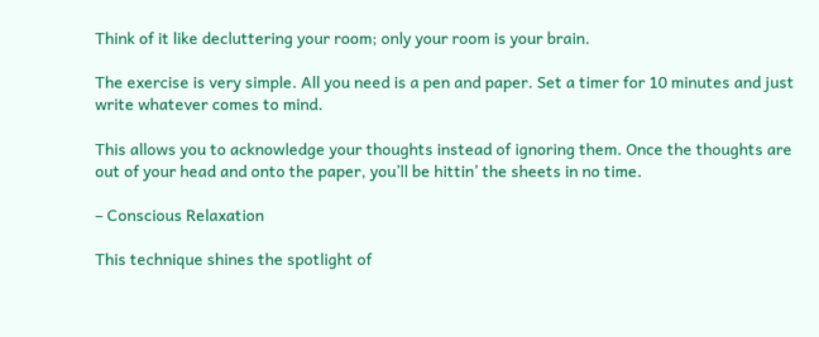Think of it like decluttering your room; only your room is your brain.

The exercise is very simple. All you need is a pen and paper. Set a timer for 10 minutes and just write whatever comes to mind.

This allows you to acknowledge your thoughts instead of ignoring them. Once the thoughts are out of your head and onto the paper, you’ll be hittin’ the sheets in no time.

– Conscious Relaxation

This technique shines the spotlight of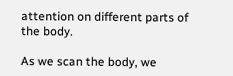attention on different parts of the body.

As we scan the body, we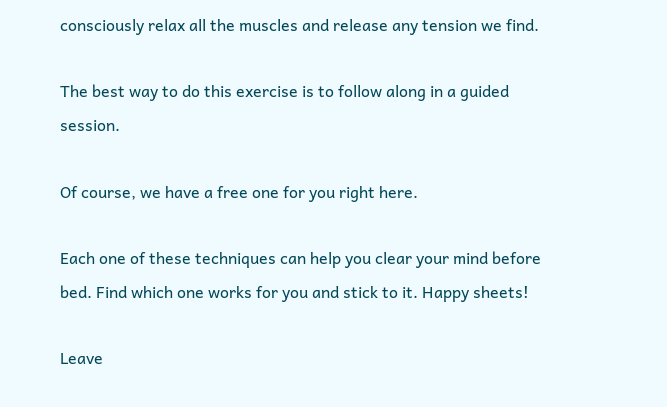consciously relax all the muscles and release any tension we find.

The best way to do this exercise is to follow along in a guided session.

Of course, we have a free one for you right here.

Each one of these techniques can help you clear your mind before bed. Find which one works for you and stick to it. Happy sheets!

Leave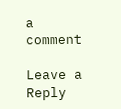a comment

Leave a Reply